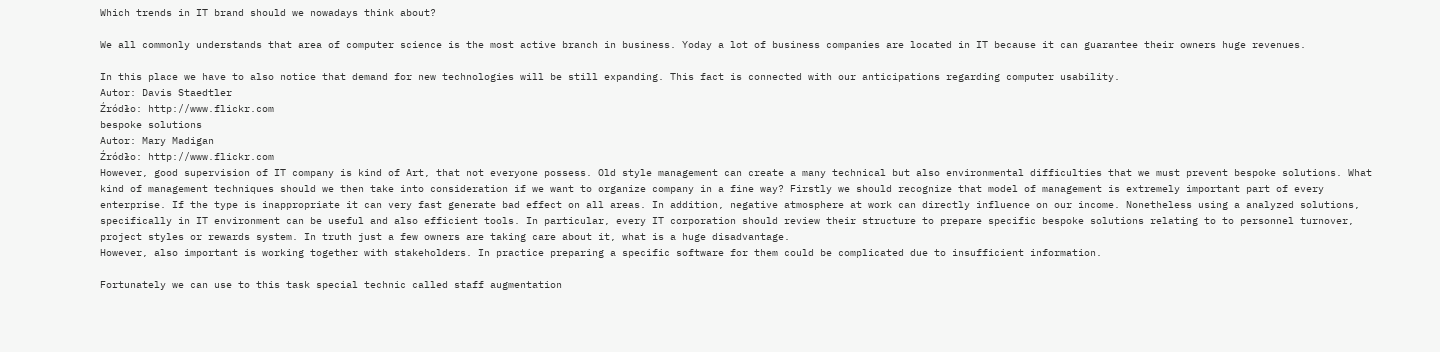Which trends in IT brand should we nowadays think about?

We all commonly understands that area of computer science is the most active branch in business. Yoday a lot of business companies are located in IT because it can guarantee their owners huge revenues.

In this place we have to also notice that demand for new technologies will be still expanding. This fact is connected with our anticipations regarding computer usability.
Autor: Davis Staedtler
Źródło: http://www.flickr.com
bespoke solutions
Autor: Mary Madigan
Źródło: http://www.flickr.com
However, good supervision of IT company is kind of Art, that not everyone possess. Old style management can create a many technical but also environmental difficulties that we must prevent bespoke solutions. What kind of management techniques should we then take into consideration if we want to organize company in a fine way? Firstly we should recognize that model of management is extremely important part of every enterprise. If the type is inappropriate it can very fast generate bad effect on all areas. In addition, negative atmosphere at work can directly influence on our income. Nonetheless using a analyzed solutions, specifically in IT environment can be useful and also efficient tools. In particular, every IT corporation should review their structure to prepare specific bespoke solutions relating to to personnel turnover, project styles or rewards system. In truth just a few owners are taking care about it, what is a huge disadvantage.
However, also important is working together with stakeholders. In practice preparing a specific software for them could be complicated due to insufficient information.

Fortunately we can use to this task special technic called staff augmentation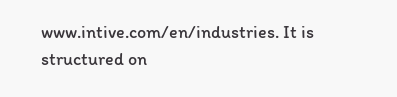www.intive.com/en/industries. It is structured on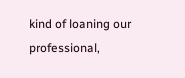kind of loaning our professional,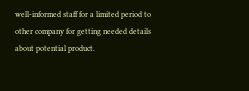well-informed staff for a limited period to other company for getting needed details about potential product.